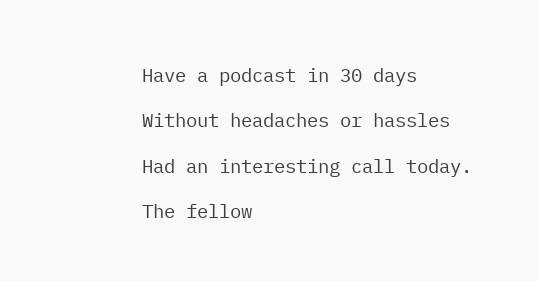Have a podcast in 30 days

Without headaches or hassles

Had an interesting call today.

The fellow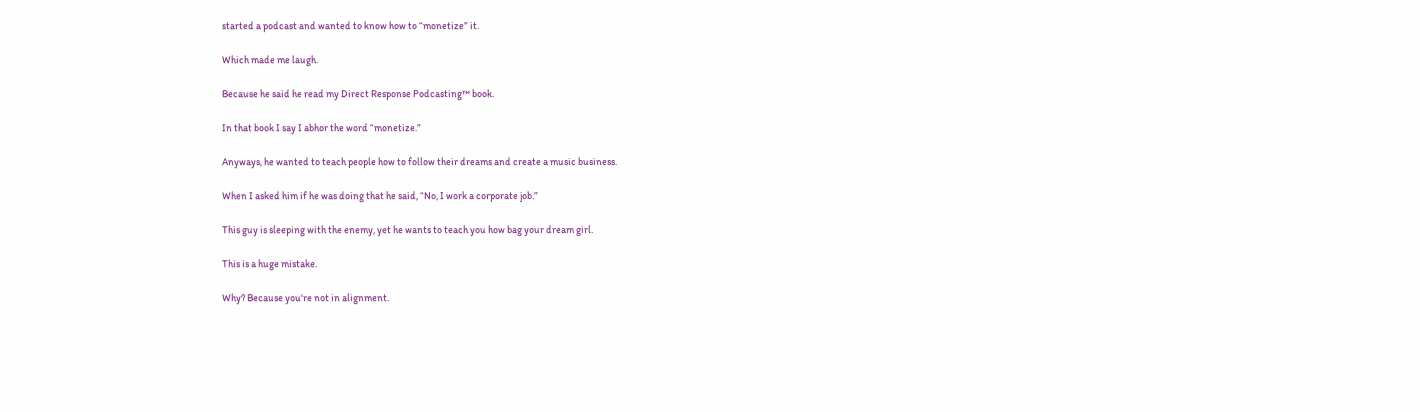started a podcast and wanted to know how to “monetize” it.

Which made me laugh.

Because he said he read my Direct Response Podcasting™ book.

In that book I say I abhor the word “monetize.”

Anyways, he wanted to teach people how to follow their dreams and create a music business.

When I asked him if he was doing that he said, “No, I work a corporate job.”

This guy is sleeping with the enemy, yet he wants to teach you how bag your dream girl.

This is a huge mistake.

Why? Because you're not in alignment.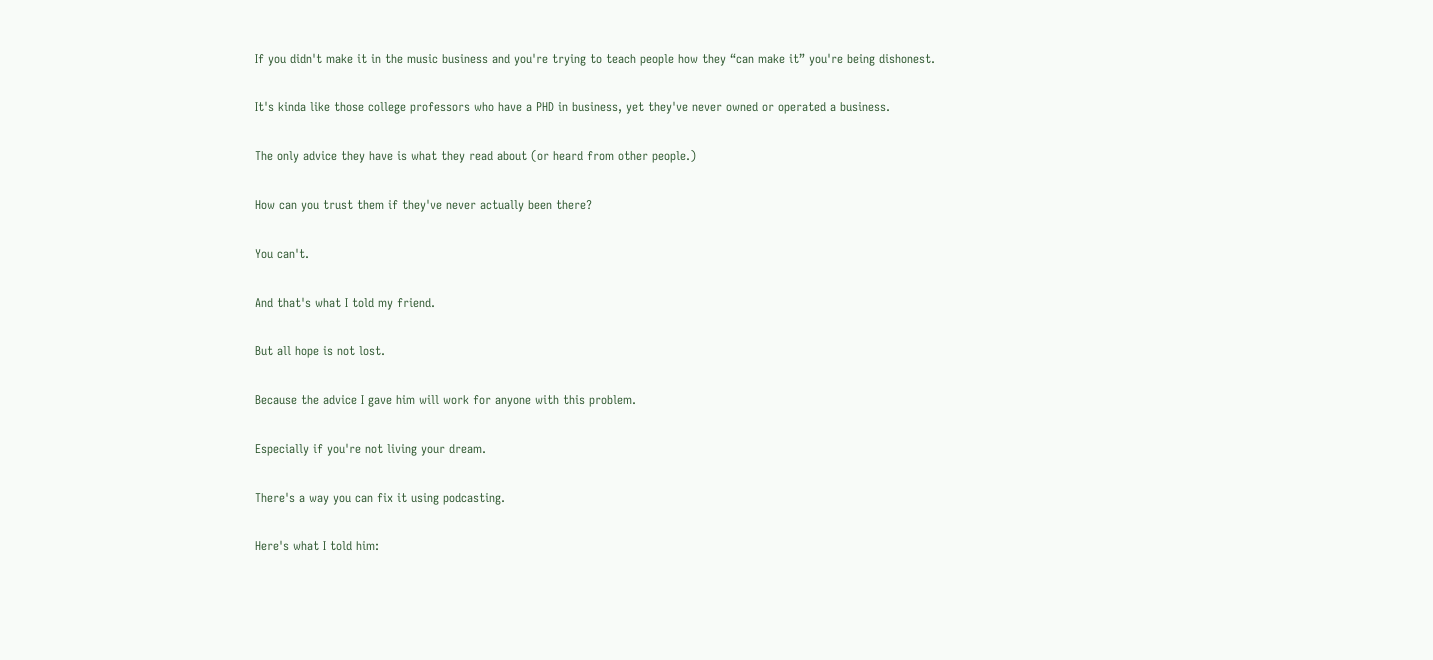If you didn't make it in the music business and you're trying to teach people how they “can make it” you're being dishonest.

It's kinda like those college professors who have a PHD in business, yet they've never owned or operated a business.

The only advice they have is what they read about (or heard from other people.)

How can you trust them if they've never actually been there?

You can't.

And that's what I told my friend.

But all hope is not lost.

Because the advice I gave him will work for anyone with this problem.

Especially if you're not living your dream.

There's a way you can fix it using podcasting.

Here's what I told him: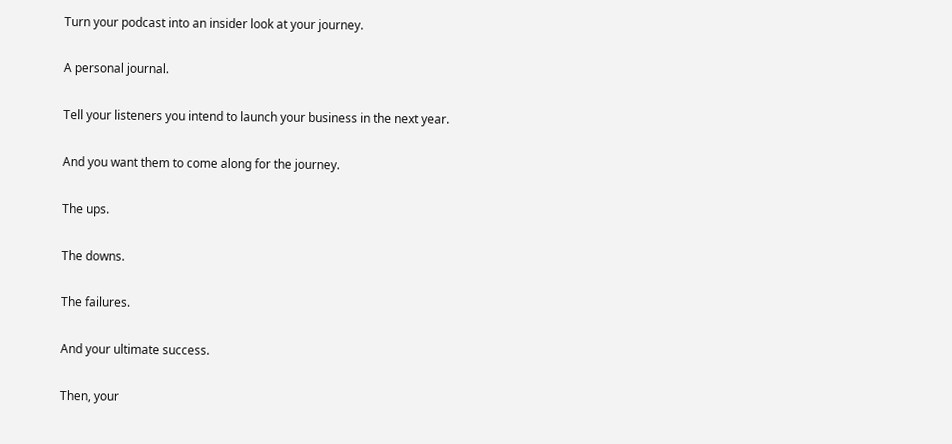Turn your podcast into an insider look at your journey.

A personal journal.

Tell your listeners you intend to launch your business in the next year.

And you want them to come along for the journey.

The ups.

The downs.

The failures.

And your ultimate success.

Then, your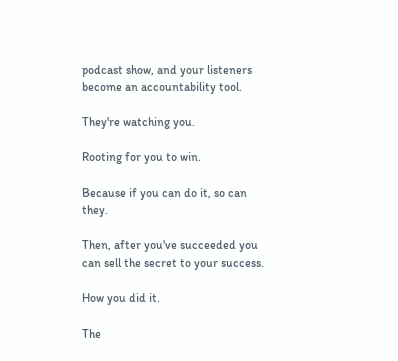podcast show, and your listeners become an accountability tool.

They're watching you.

Rooting for you to win.

Because if you can do it, so can they.

Then, after you've succeeded you can sell the secret to your success.

How you did it.

The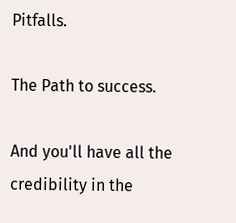Pitfalls.

The Path to success.

And you'll have all the credibility in the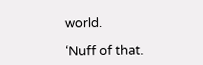world.

‘Nuff of that.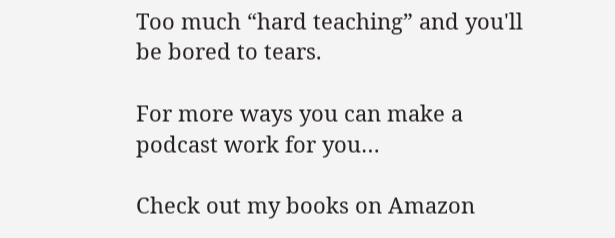Too much “hard teaching” and you'll be bored to tears.

For more ways you can make a podcast work for you…

Check out my books on Amazon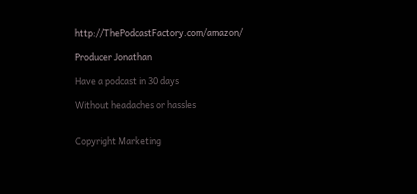http://ThePodcastFactory.com/amazon/

Producer Jonathan

Have a podcast in 30 days

Without headaches or hassles


Copyright Marketing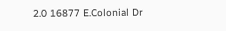2.0 16877 E.Colonial Dr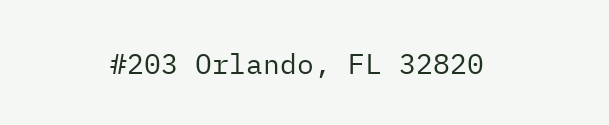#203 Orlando, FL 32820